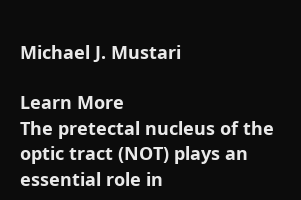Michael J. Mustari

Learn More
The pretectal nucleus of the optic tract (NOT) plays an essential role in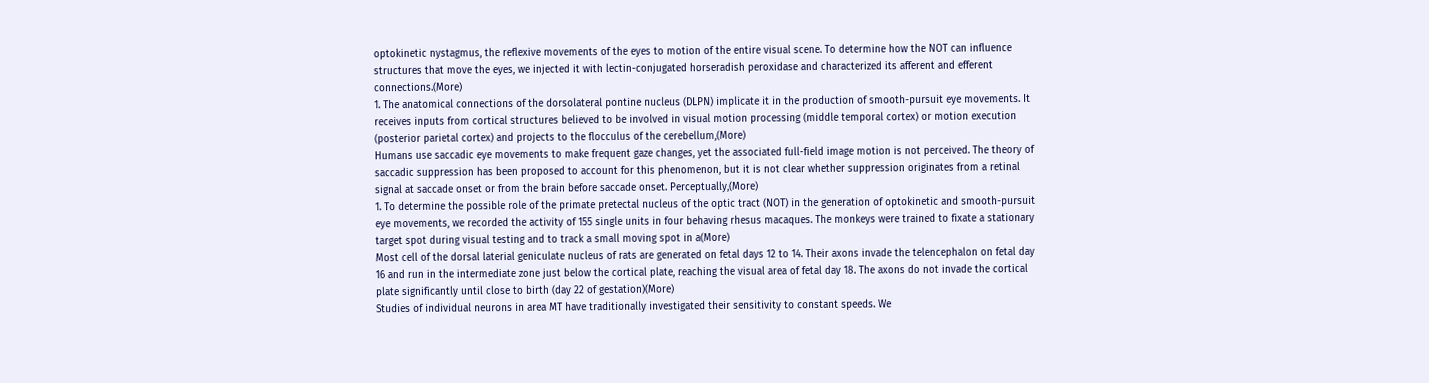optokinetic nystagmus, the reflexive movements of the eyes to motion of the entire visual scene. To determine how the NOT can influence structures that move the eyes, we injected it with lectin-conjugated horseradish peroxidase and characterized its afferent and efferent connections.(More)
1. The anatomical connections of the dorsolateral pontine nucleus (DLPN) implicate it in the production of smooth-pursuit eye movements. It receives inputs from cortical structures believed to be involved in visual motion processing (middle temporal cortex) or motion execution (posterior parietal cortex) and projects to the flocculus of the cerebellum,(More)
Humans use saccadic eye movements to make frequent gaze changes, yet the associated full-field image motion is not perceived. The theory of saccadic suppression has been proposed to account for this phenomenon, but it is not clear whether suppression originates from a retinal signal at saccade onset or from the brain before saccade onset. Perceptually,(More)
1. To determine the possible role of the primate pretectal nucleus of the optic tract (NOT) in the generation of optokinetic and smooth-pursuit eye movements, we recorded the activity of 155 single units in four behaving rhesus macaques. The monkeys were trained to fixate a stationary target spot during visual testing and to track a small moving spot in a(More)
Most cell of the dorsal laterial geniculate nucleus of rats are generated on fetal days 12 to 14. Their axons invade the telencephalon on fetal day 16 and run in the intermediate zone just below the cortical plate, reaching the visual area of fetal day 18. The axons do not invade the cortical plate significantly until close to birth (day 22 of gestation)(More)
Studies of individual neurons in area MT have traditionally investigated their sensitivity to constant speeds. We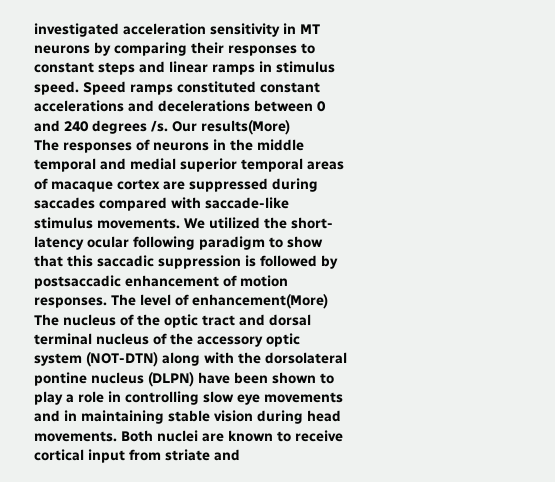investigated acceleration sensitivity in MT neurons by comparing their responses to constant steps and linear ramps in stimulus speed. Speed ramps constituted constant accelerations and decelerations between 0 and 240 degrees /s. Our results(More)
The responses of neurons in the middle temporal and medial superior temporal areas of macaque cortex are suppressed during saccades compared with saccade-like stimulus movements. We utilized the short-latency ocular following paradigm to show that this saccadic suppression is followed by postsaccadic enhancement of motion responses. The level of enhancement(More)
The nucleus of the optic tract and dorsal terminal nucleus of the accessory optic system (NOT-DTN) along with the dorsolateral pontine nucleus (DLPN) have been shown to play a role in controlling slow eye movements and in maintaining stable vision during head movements. Both nuclei are known to receive cortical input from striate and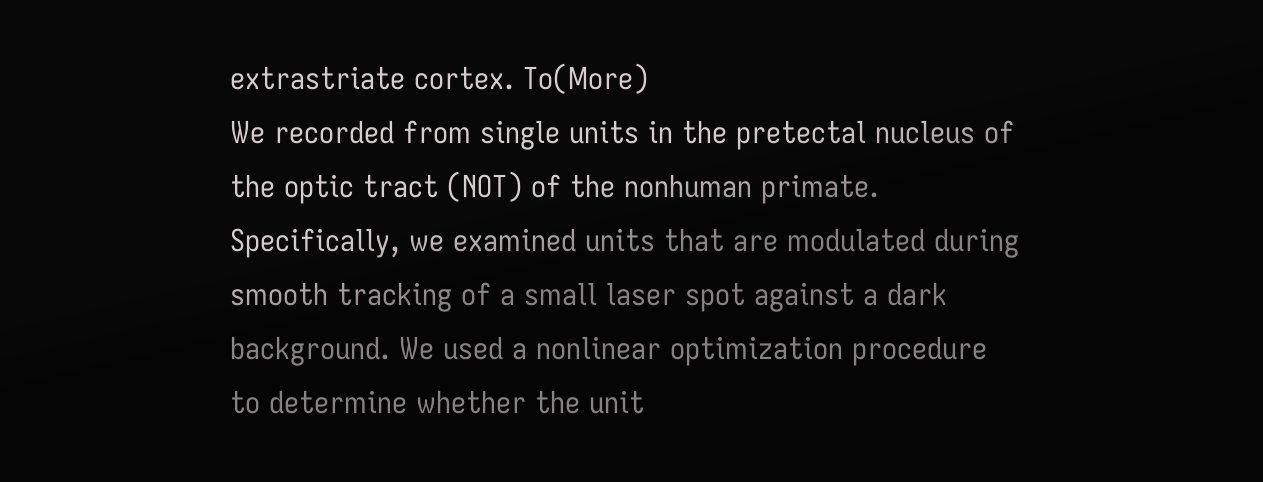extrastriate cortex. To(More)
We recorded from single units in the pretectal nucleus of the optic tract (NOT) of the nonhuman primate. Specifically, we examined units that are modulated during smooth tracking of a small laser spot against a dark background. We used a nonlinear optimization procedure to determine whether the unit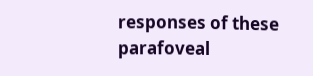responses of these parafoveal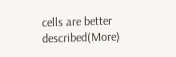cells are better described(More)